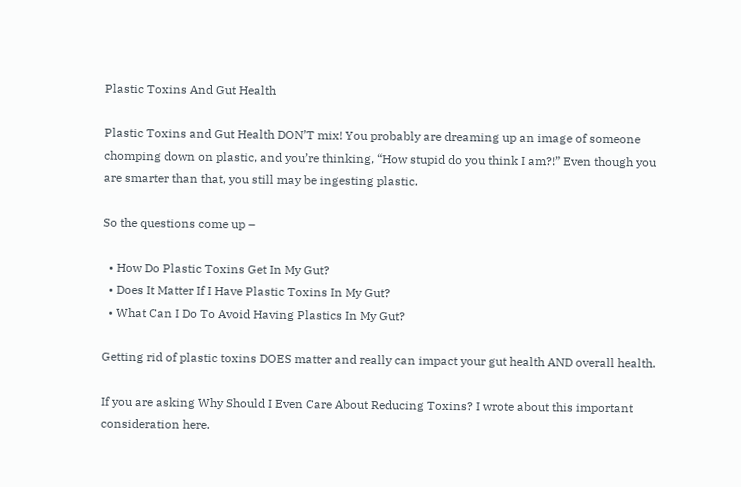Plastic Toxins And Gut Health

Plastic Toxins and Gut Health DON’T mix! You probably are dreaming up an image of someone chomping down on plastic, and you’re thinking, “How stupid do you think I am?!” Even though you are smarter than that, you still may be ingesting plastic.

So the questions come up –

  • How Do Plastic Toxins Get In My Gut?
  • Does It Matter If I Have Plastic Toxins In My Gut?
  • What Can I Do To Avoid Having Plastics In My Gut?

Getting rid of plastic toxins DOES matter and really can impact your gut health AND overall health.

If you are asking Why Should I Even Care About Reducing Toxins? I wrote about this important consideration here.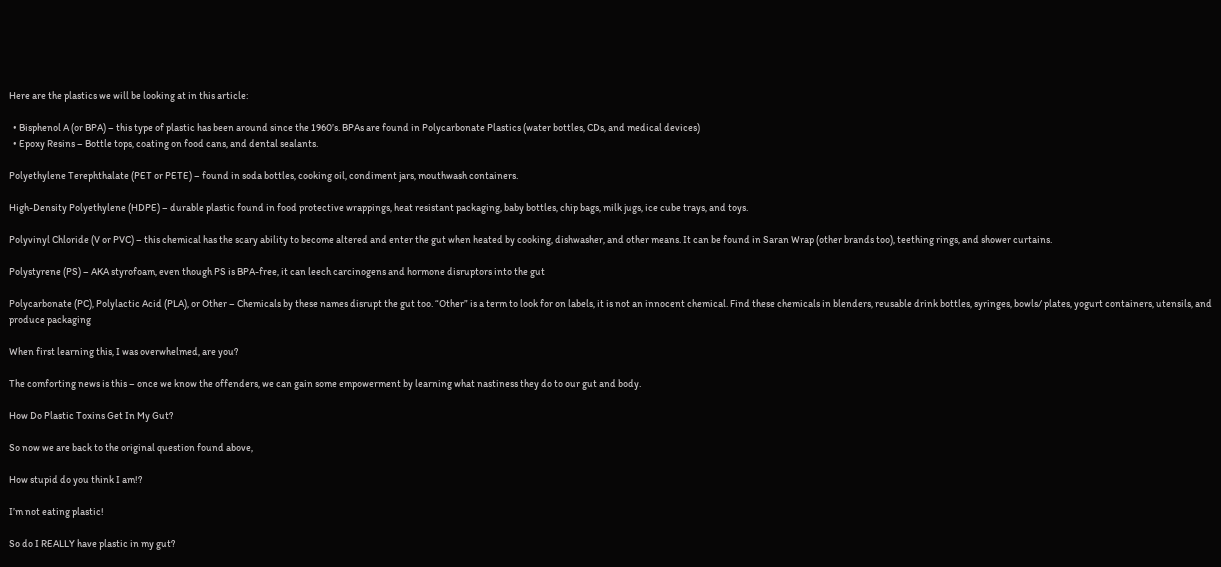Here are the plastics we will be looking at in this article:

  • Bisphenol A (or BPA) – this type of plastic has been around since the 1960’s. BPAs are found in Polycarbonate Plastics (water bottles, CDs, and medical devices)
  • Epoxy Resins – Bottle tops, coating on food cans, and dental sealants.

Polyethylene Terephthalate (PET or PETE) – found in soda bottles, cooking oil, condiment jars, mouthwash containers.

High-Density Polyethylene (HDPE) – durable plastic found in food protective wrappings, heat resistant packaging, baby bottles, chip bags, milk jugs, ice cube trays, and toys.

Polyvinyl Chloride (V or PVC) – this chemical has the scary ability to become altered and enter the gut when heated by cooking, dishwasher, and other means. It can be found in Saran Wrap (other brands too), teething rings, and shower curtains.

Polystyrene (PS) – AKA styrofoam, even though PS is BPA-free, it can leech carcinogens and hormone disruptors into the gut

Polycarbonate (PC), Polylactic Acid (PLA), or Other – Chemicals by these names disrupt the gut too. “Other” is a term to look for on labels, it is not an innocent chemical. Find these chemicals in blenders, reusable drink bottles, syringes, bowls/ plates, yogurt containers, utensils, and produce packaging

When first learning this, I was overwhelmed, are you?

The comforting news is this – once we know the offenders, we can gain some empowerment by learning what nastiness they do to our gut and body.

How Do Plastic Toxins Get In My Gut?

So now we are back to the original question found above,

How stupid do you think I am!?

I’m not eating plastic!

So do I REALLY have plastic in my gut?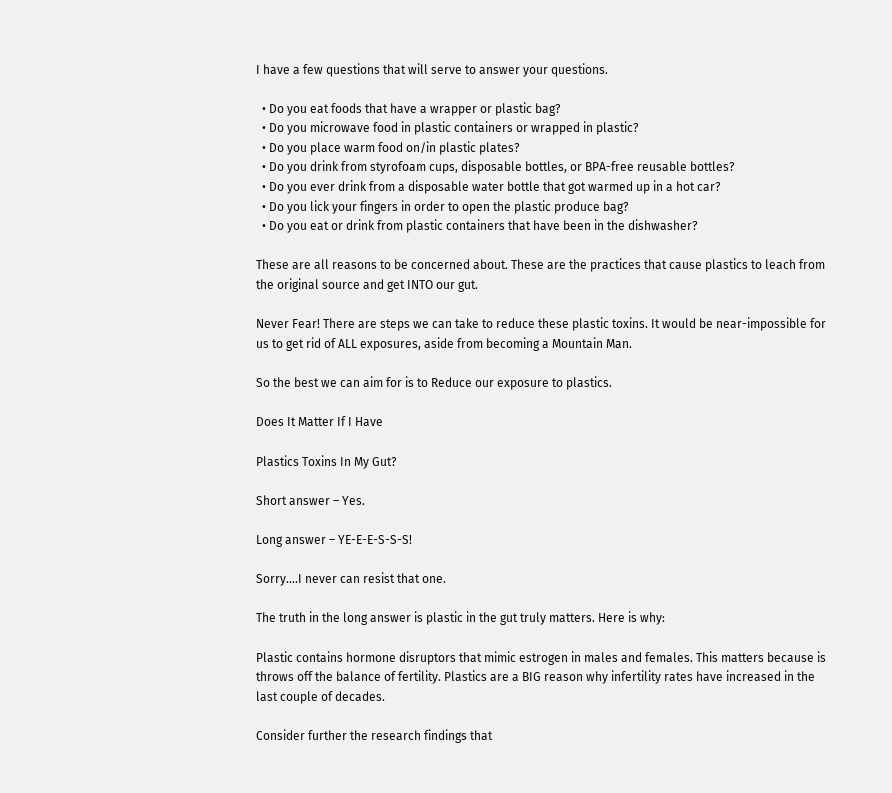I have a few questions that will serve to answer your questions.

  • Do you eat foods that have a wrapper or plastic bag?
  • Do you microwave food in plastic containers or wrapped in plastic?
  • Do you place warm food on/in plastic plates?
  • Do you drink from styrofoam cups, disposable bottles, or BPA-free reusable bottles?
  • Do you ever drink from a disposable water bottle that got warmed up in a hot car?
  • Do you lick your fingers in order to open the plastic produce bag?
  • Do you eat or drink from plastic containers that have been in the dishwasher?

These are all reasons to be concerned about. These are the practices that cause plastics to leach from the original source and get INTO our gut.

Never Fear! There are steps we can take to reduce these plastic toxins. It would be near-impossible for us to get rid of ALL exposures, aside from becoming a Mountain Man.

So the best we can aim for is to Reduce our exposure to plastics.

Does It Matter If I Have

Plastics Toxins In My Gut?

Short answer – Yes.

Long answer – YE-E-E-S-S-S!

Sorry….I never can resist that one.

The truth in the long answer is plastic in the gut truly matters. Here is why:

Plastic contains hormone disruptors that mimic estrogen in males and females. This matters because is throws off the balance of fertility. Plastics are a BIG reason why infertility rates have increased in the last couple of decades.

Consider further the research findings that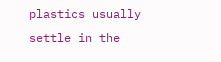plastics usually settle in the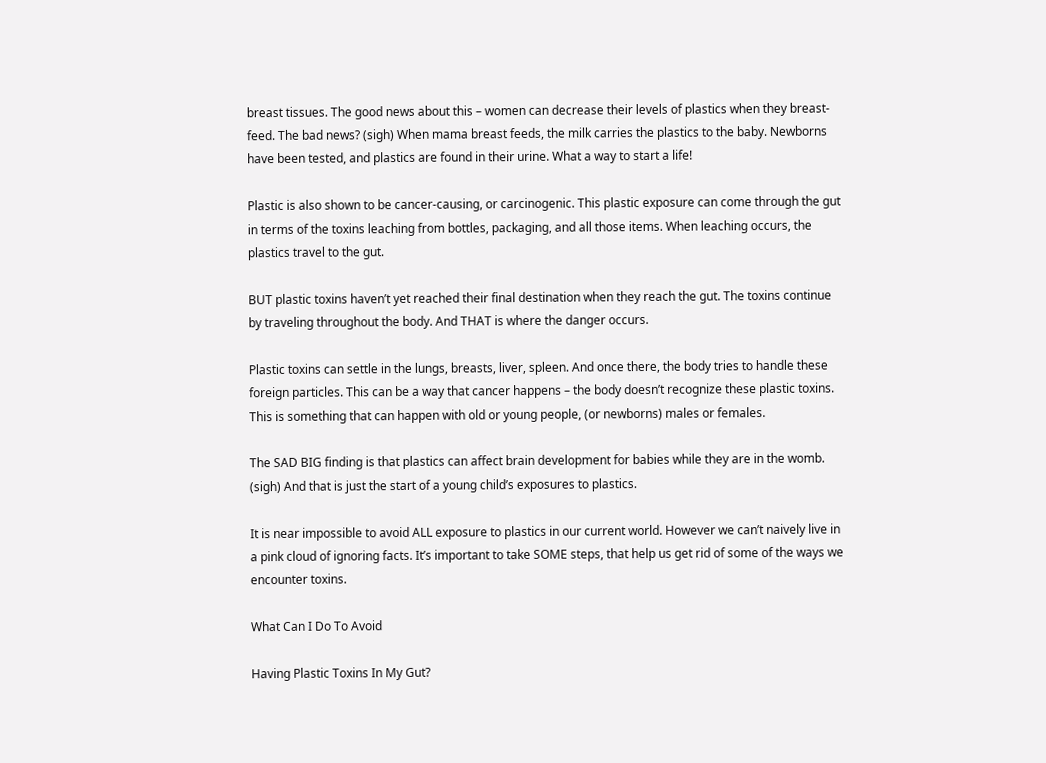breast tissues. The good news about this – women can decrease their levels of plastics when they breast-feed. The bad news? (sigh) When mama breast feeds, the milk carries the plastics to the baby. Newborns have been tested, and plastics are found in their urine. What a way to start a life!

Plastic is also shown to be cancer-causing, or carcinogenic. This plastic exposure can come through the gut in terms of the toxins leaching from bottles, packaging, and all those items. When leaching occurs, the plastics travel to the gut.

BUT plastic toxins haven’t yet reached their final destination when they reach the gut. The toxins continue by traveling throughout the body. And THAT is where the danger occurs.

Plastic toxins can settle in the lungs, breasts, liver, spleen. And once there, the body tries to handle these foreign particles. This can be a way that cancer happens – the body doesn’t recognize these plastic toxins. This is something that can happen with old or young people, (or newborns) males or females.

The SAD BIG finding is that plastics can affect brain development for babies while they are in the womb. (sigh) And that is just the start of a young child’s exposures to plastics.

It is near impossible to avoid ALL exposure to plastics in our current world. However we can’t naively live in a pink cloud of ignoring facts. It’s important to take SOME steps, that help us get rid of some of the ways we encounter toxins.

What Can I Do To Avoid

Having Plastic Toxins In My Gut?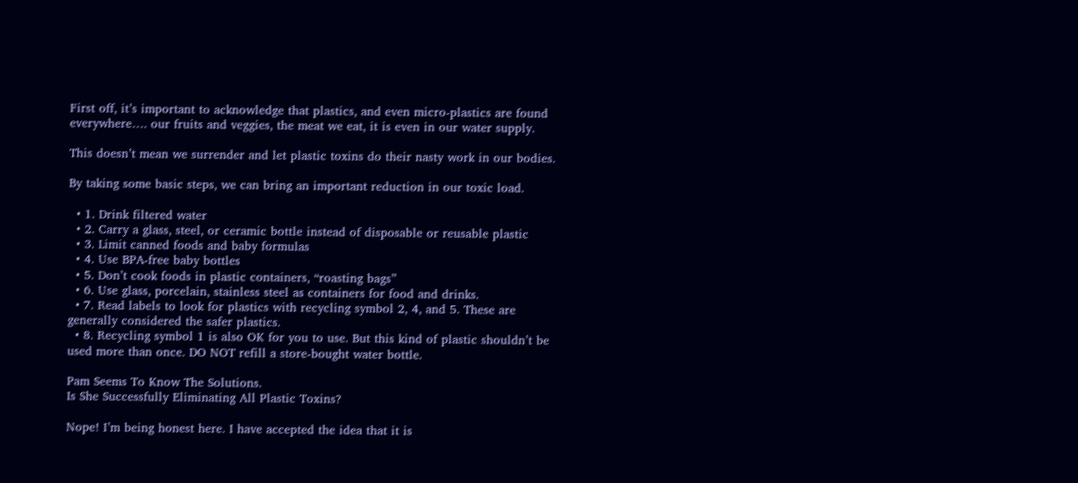First off, it’s important to acknowledge that plastics, and even micro-plastics are found everywhere…. our fruits and veggies, the meat we eat, it is even in our water supply.

This doesn’t mean we surrender and let plastic toxins do their nasty work in our bodies.

By taking some basic steps, we can bring an important reduction in our toxic load.

  • 1. Drink filtered water
  • 2. Carry a glass, steel, or ceramic bottle instead of disposable or reusable plastic
  • 3. Limit canned foods and baby formulas
  • 4. Use BPA-free baby bottles
  • 5. Don’t cook foods in plastic containers, “roasting bags”
  • 6. Use glass, porcelain, stainless steel as containers for food and drinks.
  • 7. Read labels to look for plastics with recycling symbol 2, 4, and 5. These are generally considered the safer plastics.
  • 8. Recycling symbol 1 is also OK for you to use. But this kind of plastic shouldn’t be used more than once. DO NOT refill a store-bought water bottle.

Pam Seems To Know The Solutions.
Is She Successfully Eliminating All Plastic Toxins?

Nope! I’m being honest here. I have accepted the idea that it is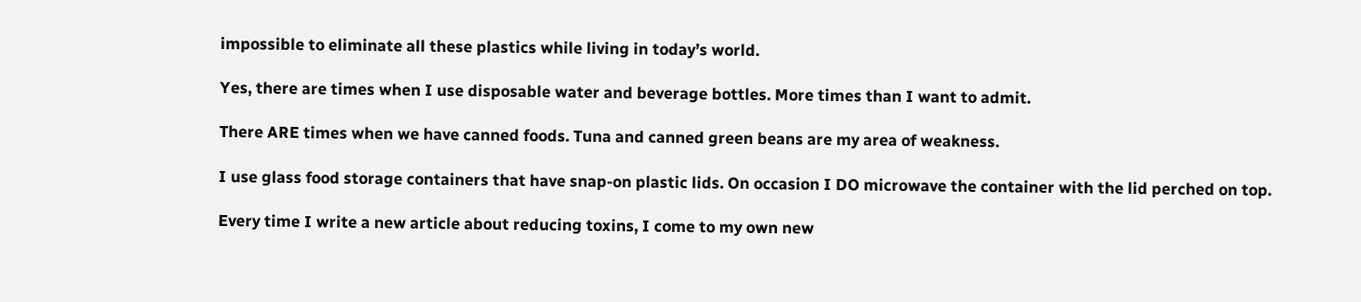impossible to eliminate all these plastics while living in today’s world.

Yes, there are times when I use disposable water and beverage bottles. More times than I want to admit.

There ARE times when we have canned foods. Tuna and canned green beans are my area of weakness.

I use glass food storage containers that have snap-on plastic lids. On occasion I DO microwave the container with the lid perched on top.

Every time I write a new article about reducing toxins, I come to my own new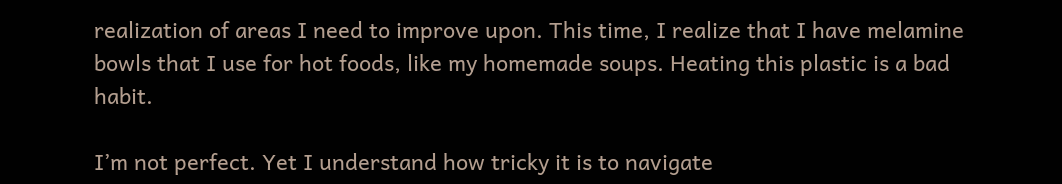realization of areas I need to improve upon. This time, I realize that I have melamine bowls that I use for hot foods, like my homemade soups. Heating this plastic is a bad habit.

I’m not perfect. Yet I understand how tricky it is to navigate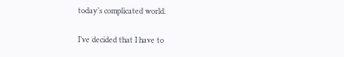today’s complicated world.

I’ve decided that I have to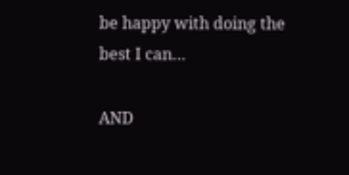be happy with doing the best I can…

AND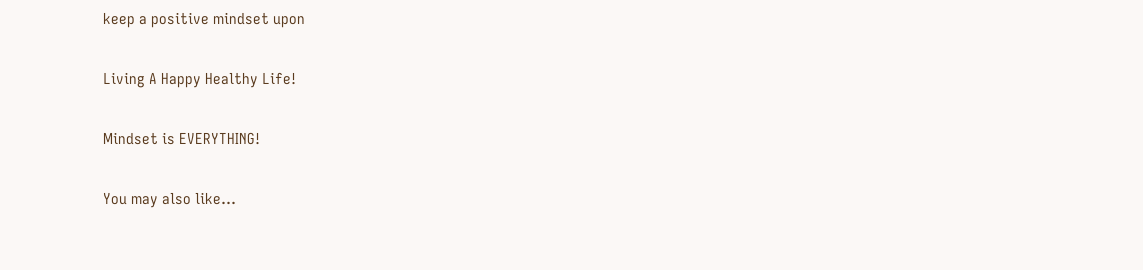keep a positive mindset upon

Living A Happy Healthy Life!

Mindset is EVERYTHING!

You may also like...